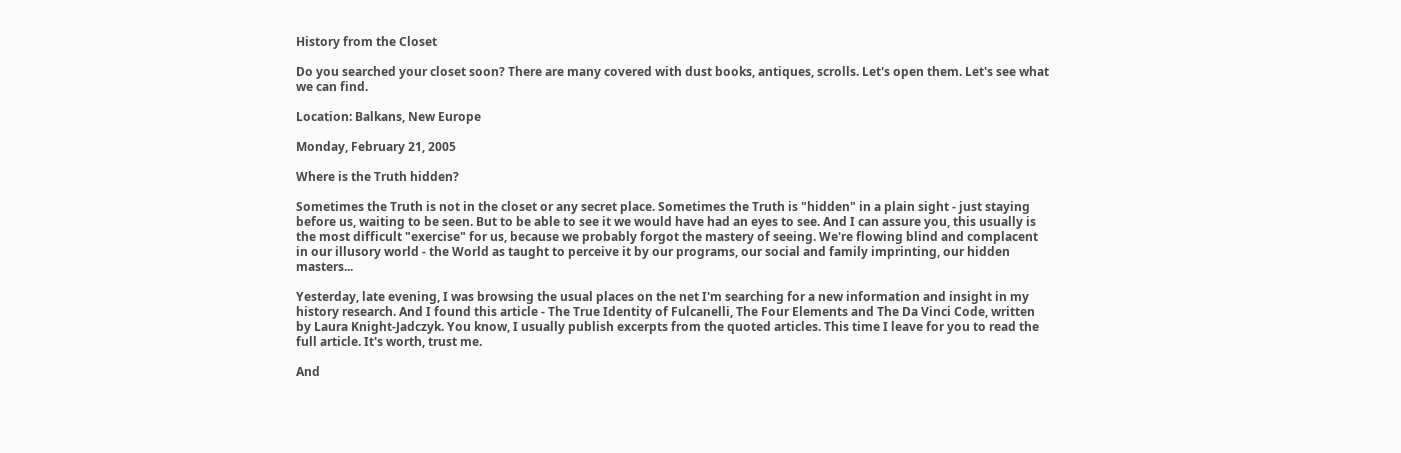History from the Closet

Do you searched your closet soon? There are many covered with dust books, antiques, scrolls. Let's open them. Let's see what we can find.

Location: Balkans, New Europe

Monday, February 21, 2005

Where is the Truth hidden?

Sometimes the Truth is not in the closet or any secret place. Sometimes the Truth is "hidden" in a plain sight - just staying before us, waiting to be seen. But to be able to see it we would have had an eyes to see. And I can assure you, this usually is the most difficult "exercise" for us, because we probably forgot the mastery of seeing. We're flowing blind and complacent in our illusory world - the World as taught to perceive it by our programs, our social and family imprinting, our hidden masters...

Yesterday, late evening, I was browsing the usual places on the net I'm searching for a new information and insight in my history research. And I found this article - The True Identity of Fulcanelli, The Four Elements and The Da Vinci Code, written by Laura Knight-Jadczyk. You know, I usually publish excerpts from the quoted articles. This time I leave for you to read the full article. It's worth, trust me.

And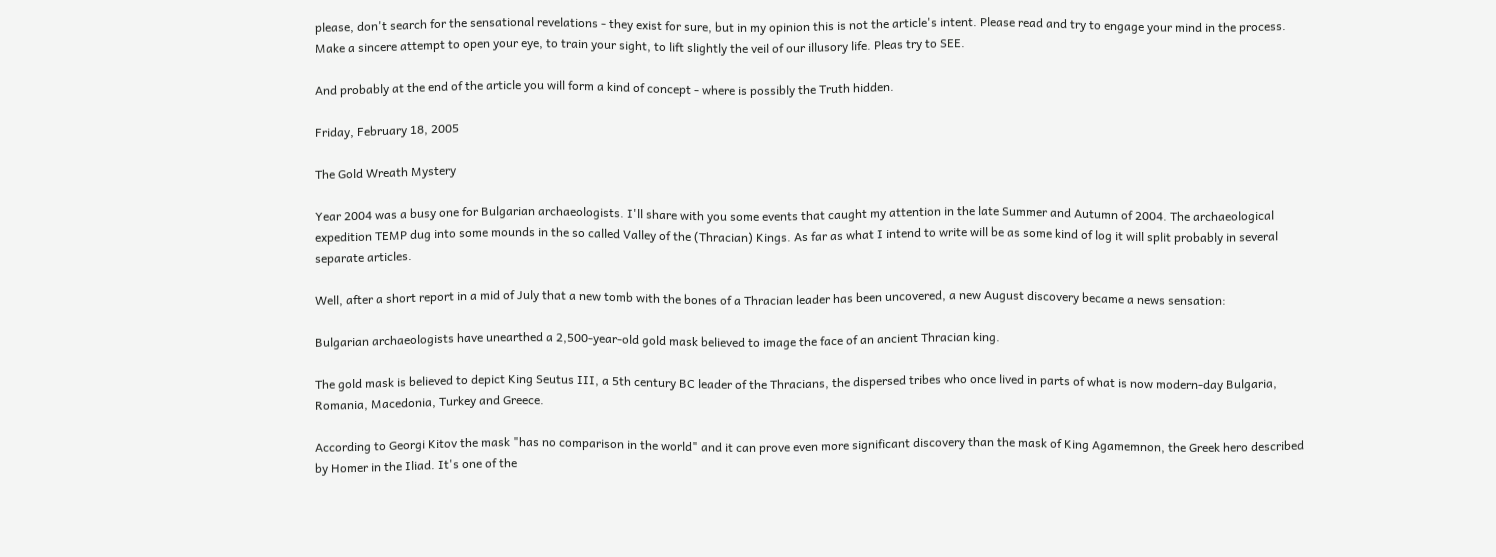please, don't search for the sensational revelations - they exist for sure, but in my opinion this is not the article's intent. Please read and try to engage your mind in the process. Make a sincere attempt to open your eye, to train your sight, to lift slightly the veil of our illusory life. Pleas try to SEE.

And probably at the end of the article you will form a kind of concept - where is possibly the Truth hidden.

Friday, February 18, 2005

The Gold Wreath Mystery

Year 2004 was a busy one for Bulgarian archaeologists. I'll share with you some events that caught my attention in the late Summer and Autumn of 2004. The archaeological expedition TEMP dug into some mounds in the so called Valley of the (Thracian) Kings. As far as what I intend to write will be as some kind of log it will split probably in several separate articles.

Well, after a short report in a mid of July that a new tomb with the bones of a Thracian leader has been uncovered, a new August discovery became a news sensation:

Bulgarian archaeologists have unearthed a 2,500-year-old gold mask believed to image the face of an ancient Thracian king.

The gold mask is believed to depict King Seutus III, a 5th century BC leader of the Thracians, the dispersed tribes who once lived in parts of what is now modern-day Bulgaria, Romania, Macedonia, Turkey and Greece.

According to Georgi Kitov the mask "has no comparison in the world" and it can prove even more significant discovery than the mask of King Agamemnon, the Greek hero described by Homer in the Iliad. It's one of the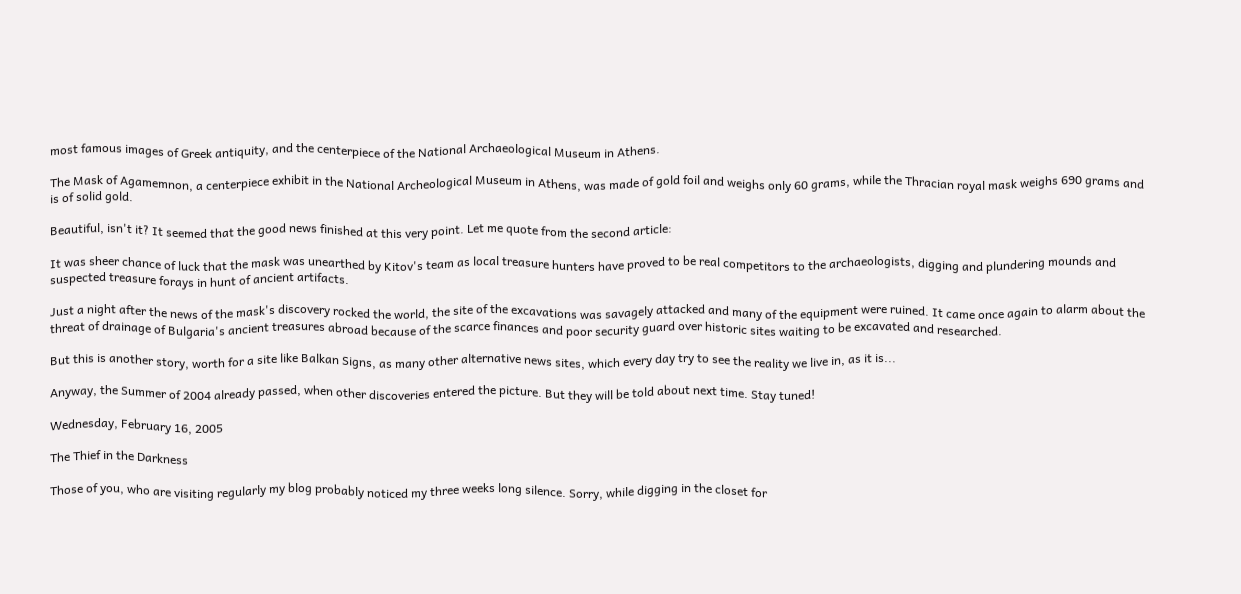most famous images of Greek antiquity, and the centerpiece of the National Archaeological Museum in Athens.

The Mask of Agamemnon, a centerpiece exhibit in the National Archeological Museum in Athens, was made of gold foil and weighs only 60 grams, while the Thracian royal mask weighs 690 grams and is of solid gold.

Beautiful, isn't it? It seemed that the good news finished at this very point. Let me quote from the second article:

It was sheer chance of luck that the mask was unearthed by Kitov's team as local treasure hunters have proved to be real competitors to the archaeologists, digging and plundering mounds and suspected treasure forays in hunt of ancient artifacts.

Just a night after the news of the mask's discovery rocked the world, the site of the excavations was savagely attacked and many of the equipment were ruined. It came once again to alarm about the threat of drainage of Bulgaria's ancient treasures abroad because of the scarce finances and poor security guard over historic sites waiting to be excavated and researched.

But this is another story, worth for a site like Balkan Signs, as many other alternative news sites, which every day try to see the reality we live in, as it is...

Anyway, the Summer of 2004 already passed, when other discoveries entered the picture. But they will be told about next time. Stay tuned!

Wednesday, February 16, 2005

The Thief in the Darkness

Those of you, who are visiting regularly my blog probably noticed my three weeks long silence. Sorry, while digging in the closet for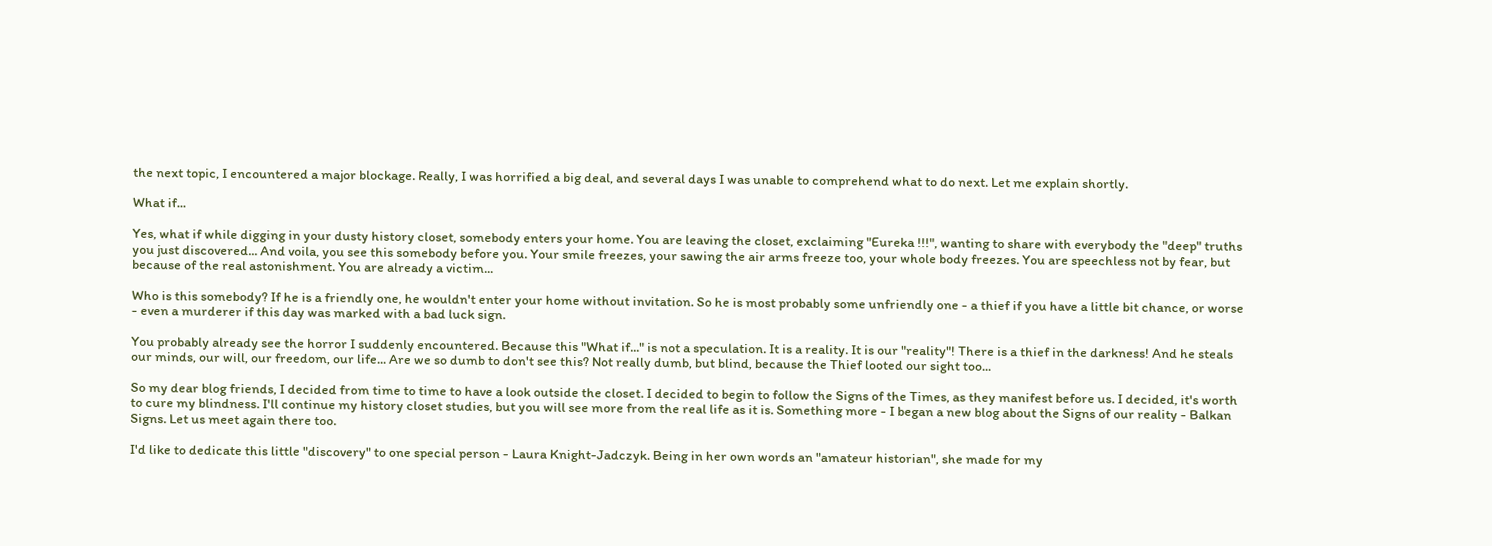the next topic, I encountered a major blockage. Really, I was horrified a big deal, and several days I was unable to comprehend what to do next. Let me explain shortly.

What if...

Yes, what if while digging in your dusty history closet, somebody enters your home. You are leaving the closet, exclaiming "Eureka !!!", wanting to share with everybody the "deep" truths you just discovered... And voila, you see this somebody before you. Your smile freezes, your sawing the air arms freeze too, your whole body freezes. You are speechless not by fear, but because of the real astonishment. You are already a victim...

Who is this somebody? If he is a friendly one, he wouldn't enter your home without invitation. So he is most probably some unfriendly one - a thief if you have a little bit chance, or worse - even a murderer if this day was marked with a bad luck sign.

You probably already see the horror I suddenly encountered. Because this "What if..." is not a speculation. It is a reality. It is our "reality"! There is a thief in the darkness! And he steals our minds, our will, our freedom, our life... Are we so dumb to don't see this? Not really dumb, but blind, because the Thief looted our sight too...

So my dear blog friends, I decided from time to time to have a look outside the closet. I decided to begin to follow the Signs of the Times, as they manifest before us. I decided, it's worth to cure my blindness. I'll continue my history closet studies, but you will see more from the real life as it is. Something more - I began a new blog about the Signs of our reality - Balkan Signs. Let us meet again there too.

I'd like to dedicate this little "discovery" to one special person - Laura Knight-Jadczyk. Being in her own words an "amateur historian", she made for my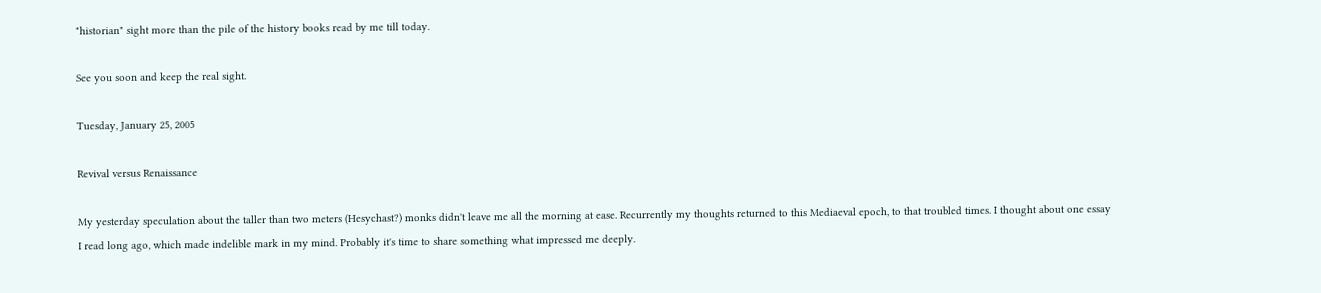"historian" sight more than the pile of the history books read by me till today.

See you soon and keep the real sight.

Tuesday, January 25, 2005

Revival versus Renaissance

My yesterday speculation about the taller than two meters (Hesychast?) monks didn't leave me all the morning at ease. Recurrently my thoughts returned to this Mediaeval epoch, to that troubled times. I thought about one essay I read long ago, which made indelible mark in my mind. Probably it's time to share something what impressed me deeply.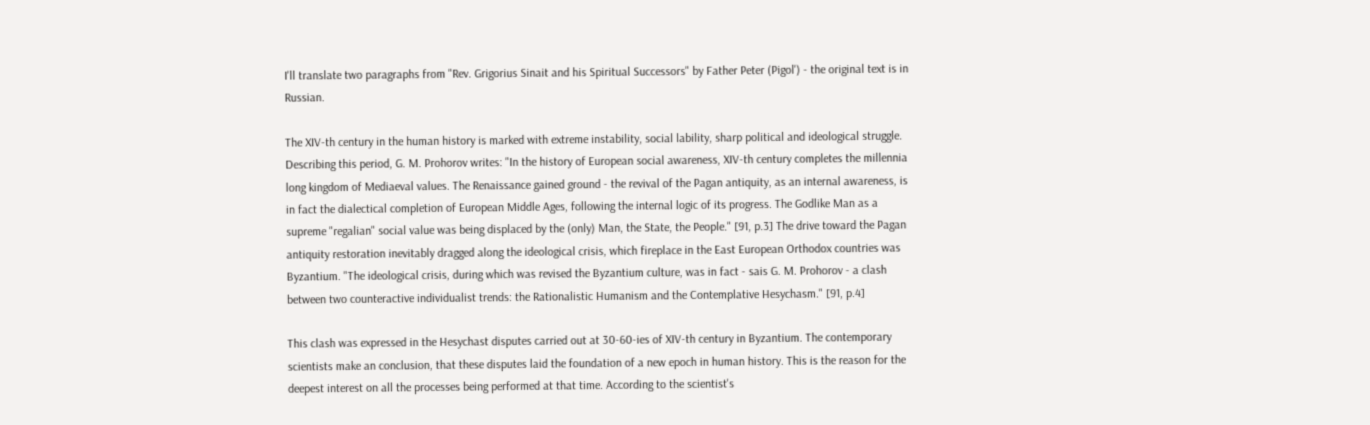I'll translate two paragraphs from "Rev. Grigorius Sinait and his Spiritual Successors" by Father Peter (Pigol') - the original text is in Russian.

The XIV-th century in the human history is marked with extreme instability, social lability, sharp political and ideological struggle. Describing this period, G. M. Prohorov writes: "In the history of European social awareness, XIV-th century completes the millennia long kingdom of Mediaeval values. The Renaissance gained ground - the revival of the Pagan antiquity, as an internal awareness, is in fact the dialectical completion of European Middle Ages, following the internal logic of its progress. The Godlike Man as a supreme "regalian" social value was being displaced by the (only) Man, the State, the People." [91, p.3] The drive toward the Pagan antiquity restoration inevitably dragged along the ideological crisis, which fireplace in the East European Orthodox countries was Byzantium. "The ideological crisis, during which was revised the Byzantium culture, was in fact - sais G. M. Prohorov - a clash between two counteractive individualist trends: the Rationalistic Humanism and the Contemplative Hesychasm." [91, p.4]

This clash was expressed in the Hesychast disputes carried out at 30-60-ies of XIV-th century in Byzantium. The contemporary scientists make an conclusion, that these disputes laid the foundation of a new epoch in human history. This is the reason for the deepest interest on all the processes being performed at that time. According to the scientist's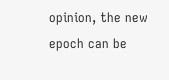opinion, the new epoch can be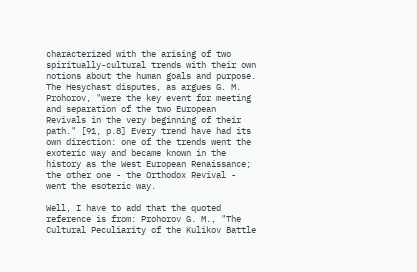characterized with the arising of two spiritually-cultural trends with their own notions about the human goals and purpose. The Hesychast disputes, as argues G. M. Prohorov, "were the key event for meeting and separation of the two European Revivals in the very beginning of their path." [91, p.8] Every trend have had its own direction: one of the trends went the exoteric way and became known in the history as the West European Renaissance; the other one - the Orthodox Revival - went the esoteric way.

Well, I have to add that the quoted reference is from: Prohorov G. M., "The Cultural Peculiarity of the Kulikov Battle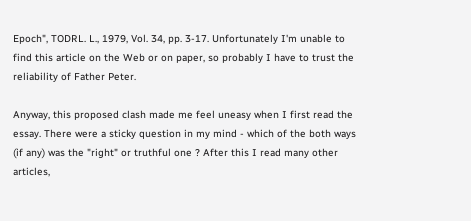Epoch", TODRL. L., 1979, Vol. 34, pp. 3-17. Unfortunately I'm unable to find this article on the Web or on paper, so probably I have to trust the reliability of Father Peter.

Anyway, this proposed clash made me feel uneasy when I first read the essay. There were a sticky question in my mind - which of the both ways (if any) was the "right" or truthful one ? After this I read many other articles,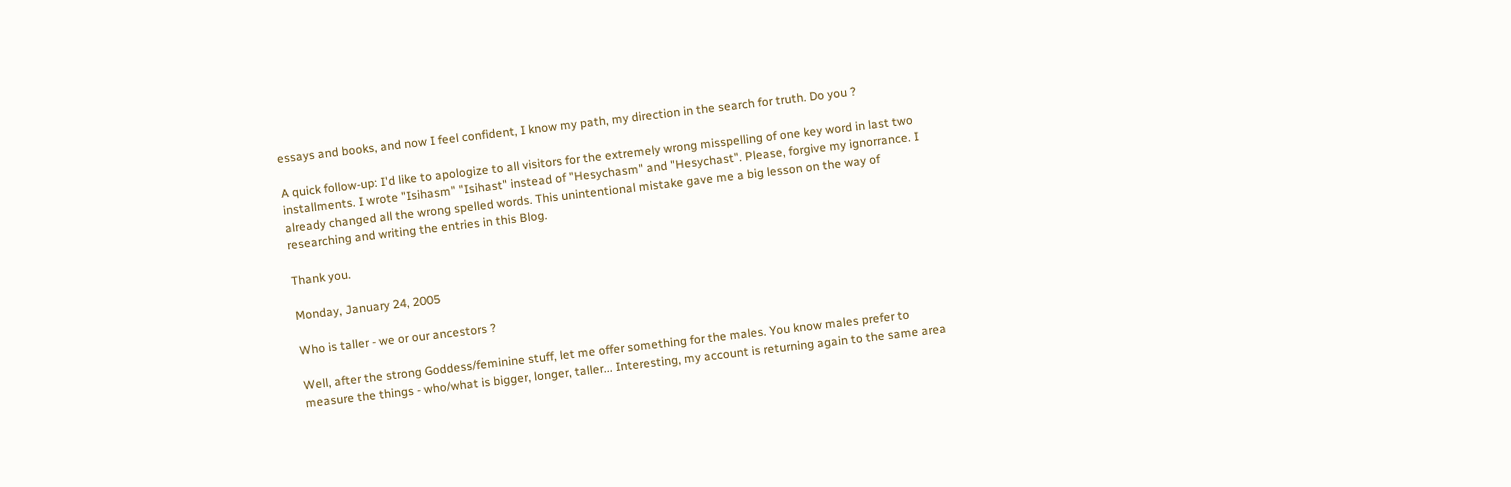essays and books, and now I feel confident, I know my path, my direction in the search for truth. Do you ?

A quick follow-up: I'd like to apologize to all visitors for the extremely wrong misspelling of one key word in last two installments. I wrote "Isihasm" "Isihast" instead of "Hesychasm" and "Hesychast". Please, forgive my ignorrance. I already changed all the wrong spelled words. This unintentional mistake gave me a big lesson on the way of researching and writing the entries in this Blog.

Thank you.

Monday, January 24, 2005

Who is taller - we or our ancestors ?

Well, after the strong Goddess/feminine stuff, let me offer something for the males. You know males prefer to measure the things - who/what is bigger, longer, taller... Interesting, my account is returning again to the same area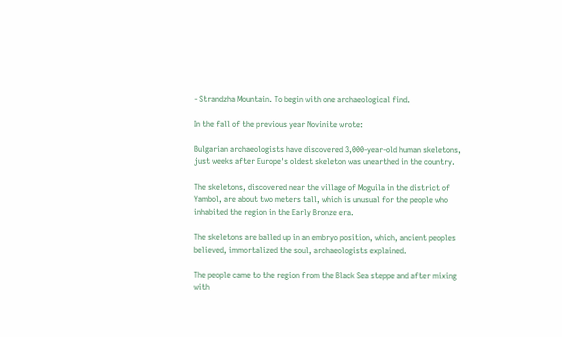- Strandzha Mountain. To begin with one archaeological find.

In the fall of the previous year Novinite wrote:

Bulgarian archaeologists have discovered 3,000-year-old human skeletons, just weeks after Europe's oldest skeleton was unearthed in the country.

The skeletons, discovered near the village of Moguila in the district of Yambol, are about two meters tall, which is unusual for the people who inhabited the region in the Early Bronze era.

The skeletons are balled up in an embryo position, which, ancient peoples believed, immortalized the soul, archaeologists explained.

The people came to the region from the Black Sea steppe and after mixing with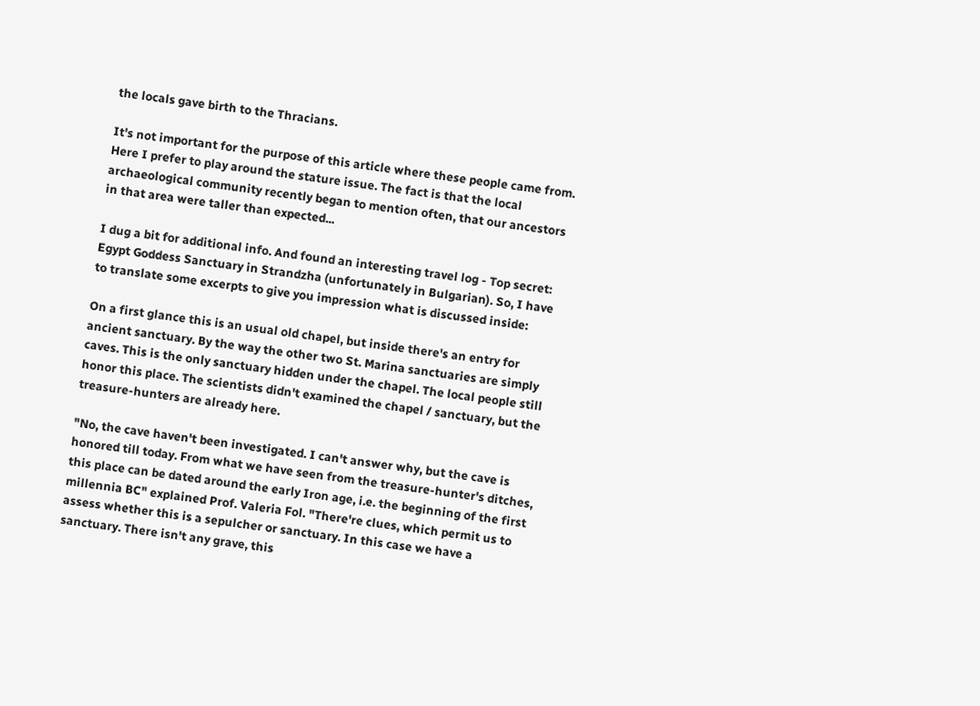the locals gave birth to the Thracians.

It's not important for the purpose of this article where these people came from. Here I prefer to play around the stature issue. The fact is that the local archaeological community recently began to mention often, that our ancestors in that area were taller than expected...

I dug a bit for additional info. And found an interesting travel log - Top secret: Egypt Goddess Sanctuary in Strandzha (unfortunately in Bulgarian). So, I have to translate some excerpts to give you impression what is discussed inside:

On a first glance this is an usual old chapel, but inside there's an entry for ancient sanctuary. By the way the other two St. Marina sanctuaries are simply caves. This is the only sanctuary hidden under the chapel. The local people still honor this place. The scientists didn't examined the chapel / sanctuary, but the treasure-hunters are already here.

"No, the cave haven't been investigated. I can't answer why, but the cave is honored till today. From what we have seen from the treasure-hunter's ditches, this place can be dated around the early Iron age, i.e. the beginning of the first millennia BC" explained Prof. Valeria Fol. "There're clues, which permit us to assess whether this is a sepulcher or sanctuary. In this case we have a sanctuary. There isn't any grave, this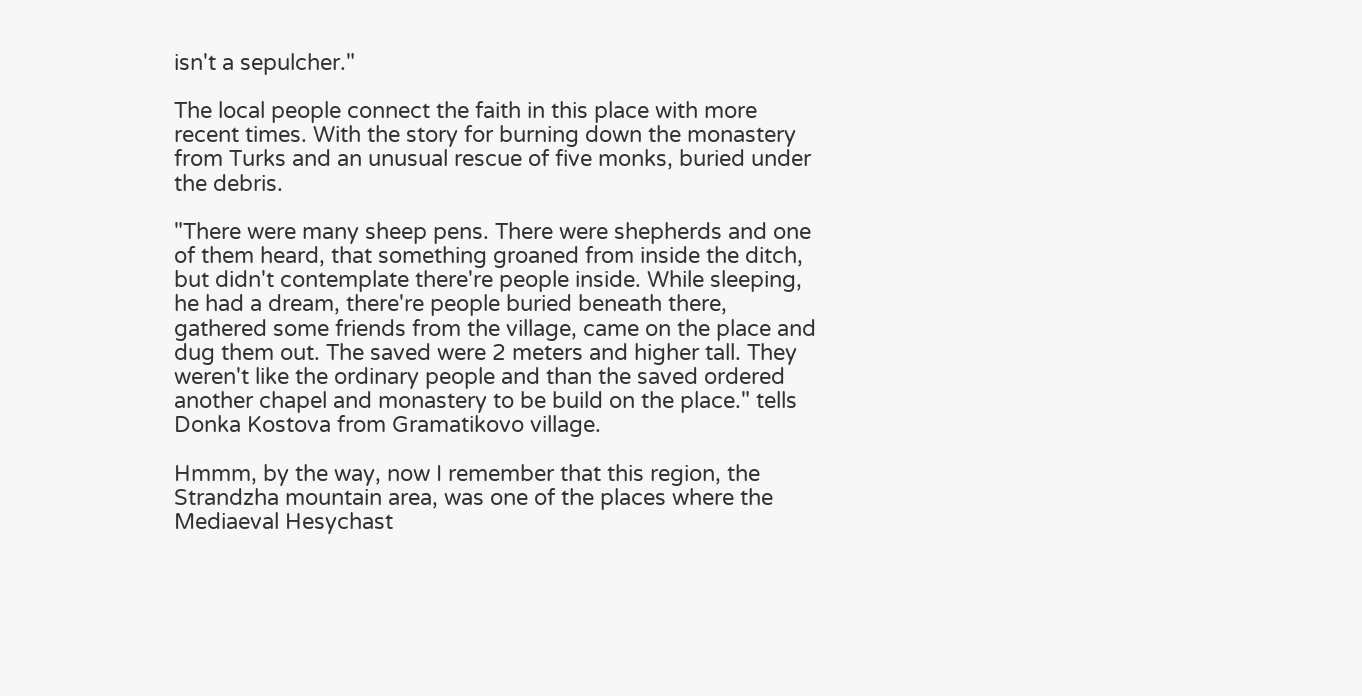isn't a sepulcher."

The local people connect the faith in this place with more recent times. With the story for burning down the monastery from Turks and an unusual rescue of five monks, buried under the debris.

"There were many sheep pens. There were shepherds and one of them heard, that something groaned from inside the ditch, but didn't contemplate there're people inside. While sleeping, he had a dream, there're people buried beneath there, gathered some friends from the village, came on the place and dug them out. The saved were 2 meters and higher tall. They weren't like the ordinary people and than the saved ordered another chapel and monastery to be build on the place." tells Donka Kostova from Gramatikovo village.

Hmmm, by the way, now I remember that this region, the Strandzha mountain area, was one of the places where the Mediaeval Hesychast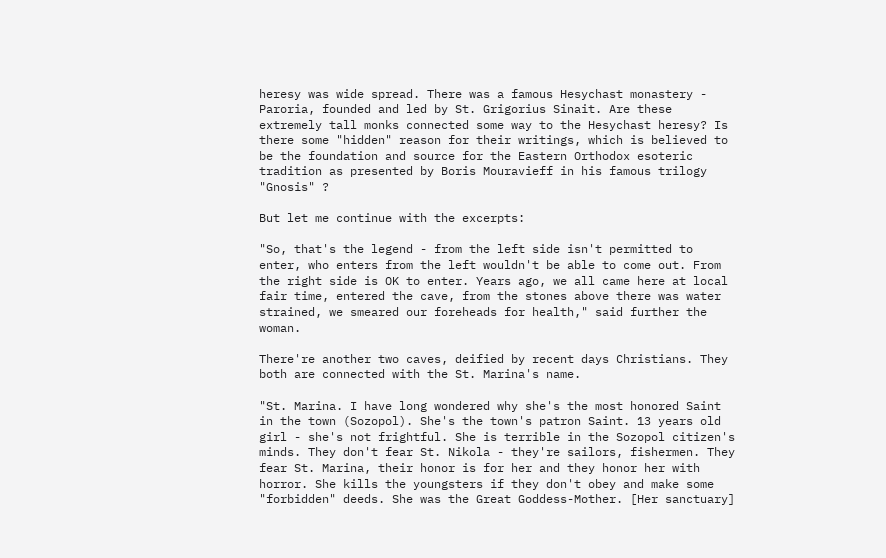heresy was wide spread. There was a famous Hesychast monastery - Paroria, founded and led by St. Grigorius Sinait. Are these extremely tall monks connected some way to the Hesychast heresy? Is there some "hidden" reason for their writings, which is believed to be the foundation and source for the Eastern Orthodox esoteric tradition as presented by Boris Mouravieff in his famous trilogy "Gnosis" ?

But let me continue with the excerpts:

"So, that's the legend - from the left side isn't permitted to enter, who enters from the left wouldn't be able to come out. From the right side is OK to enter. Years ago, we all came here at local fair time, entered the cave, from the stones above there was water strained, we smeared our foreheads for health," said further the woman.

There're another two caves, deified by recent days Christians. They both are connected with the St. Marina's name.

"St. Marina. I have long wondered why she's the most honored Saint in the town (Sozopol). She's the town's patron Saint. 13 years old girl - she's not frightful. She is terrible in the Sozopol citizen's minds. They don't fear St. Nikola - they're sailors, fishermen. They fear St. Marina, their honor is for her and they honor her with horror. She kills the youngsters if they don't obey and make some "forbidden" deeds. She was the Great Goddess-Mother. [Her sanctuary]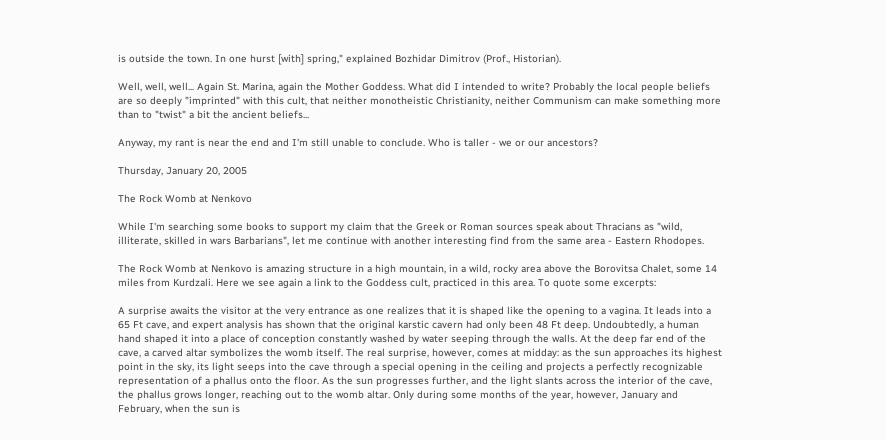is outside the town. In one hurst [with] spring," explained Bozhidar Dimitrov (Prof., Historian).

Well, well, well... Again St. Marina, again the Mother Goddess. What did I intended to write? Probably the local people beliefs are so deeply "imprinted" with this cult, that neither monotheistic Christianity, neither Communism can make something more than to "twist" a bit the ancient beliefs...

Anyway, my rant is near the end and I'm still unable to conclude. Who is taller - we or our ancestors?

Thursday, January 20, 2005

The Rock Womb at Nenkovo

While I'm searching some books to support my claim that the Greek or Roman sources speak about Thracians as "wild, illiterate, skilled in wars Barbarians", let me continue with another interesting find from the same area - Eastern Rhodopes.

The Rock Womb at Nenkovo is amazing structure in a high mountain, in a wild, rocky area above the Borovitsa Chalet, some 14 miles from Kurdzali. Here we see again a link to the Goddess cult, practiced in this area. To quote some excerpts:

A surprise awaits the visitor at the very entrance as one realizes that it is shaped like the opening to a vagina. It leads into a 65 Ft cave, and expert analysis has shown that the original karstic cavern had only been 48 Ft deep. Undoubtedly, a human hand shaped it into a place of conception constantly washed by water seeping through the walls. At the deep far end of the cave, a carved altar symbolizes the womb itself. The real surprise, however, comes at midday: as the sun approaches its highest point in the sky, its light seeps into the cave through a special opening in the ceiling and projects a perfectly recognizable representation of a phallus onto the floor. As the sun progresses further, and the light slants across the interior of the cave, the phallus grows longer, reaching out to the womb altar. Only during some months of the year, however, January and February, when the sun is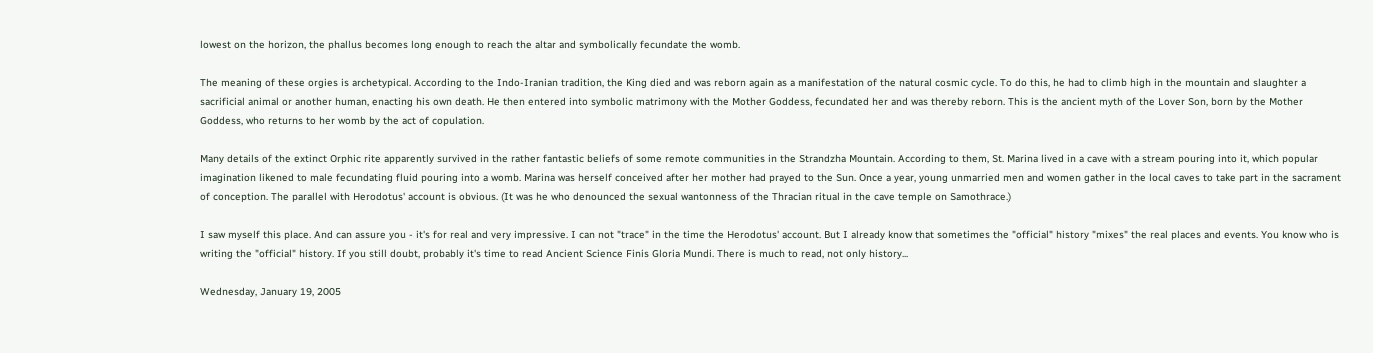lowest on the horizon, the phallus becomes long enough to reach the altar and symbolically fecundate the womb.

The meaning of these orgies is archetypical. According to the Indo-Iranian tradition, the King died and was reborn again as a manifestation of the natural cosmic cycle. To do this, he had to climb high in the mountain and slaughter a sacrificial animal or another human, enacting his own death. He then entered into symbolic matrimony with the Mother Goddess, fecundated her and was thereby reborn. This is the ancient myth of the Lover Son, born by the Mother Goddess, who returns to her womb by the act of copulation.

Many details of the extinct Orphic rite apparently survived in the rather fantastic beliefs of some remote communities in the Strandzha Mountain. According to them, St. Marina lived in a cave with a stream pouring into it, which popular imagination likened to male fecundating fluid pouring into a womb. Marina was herself conceived after her mother had prayed to the Sun. Once a year, young unmarried men and women gather in the local caves to take part in the sacrament of conception. The parallel with Herodotus' account is obvious. (It was he who denounced the sexual wantonness of the Thracian ritual in the cave temple on Samothrace.)

I saw myself this place. And can assure you - it's for real and very impressive. I can not "trace" in the time the Herodotus' account. But I already know that sometimes the "official" history "mixes" the real places and events. You know who is writing the "official" history. If you still doubt, probably it's time to read Ancient Science Finis Gloria Mundi. There is much to read, not only history...

Wednesday, January 19, 2005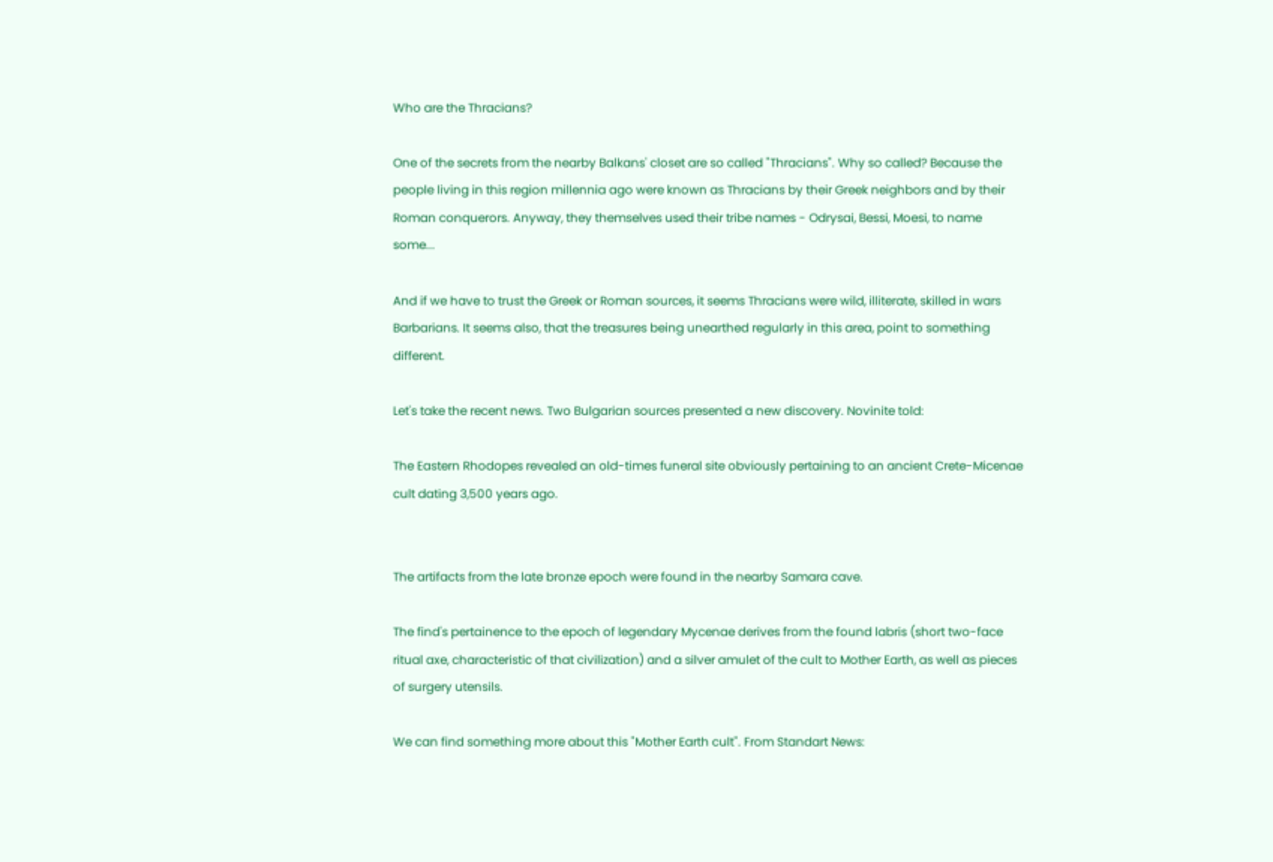Who are the Thracians?

One of the secrets from the nearby Balkans' closet are so called "Thracians". Why so called? Because the people living in this region millennia ago were known as Thracians by their Greek neighbors and by their Roman conquerors. Anyway, they themselves used their tribe names - Odrysai, Bessi, Moesi, to name some...

And if we have to trust the Greek or Roman sources, it seems Thracians were wild, illiterate, skilled in wars Barbarians. It seems also, that the treasures being unearthed regularly in this area, point to something different.

Let's take the recent news. Two Bulgarian sources presented a new discovery. Novinite told:

The Eastern Rhodopes revealed an old-times funeral site obviously pertaining to an ancient Crete-Micenae cult dating 3,500 years ago.


The artifacts from the late bronze epoch were found in the nearby Samara cave.

The find's pertainence to the epoch of legendary Mycenae derives from the found labris (short two-face ritual axe, characteristic of that civilization) and a silver amulet of the cult to Mother Earth, as well as pieces of surgery utensils.

We can find something more about this "Mother Earth cult". From Standart News: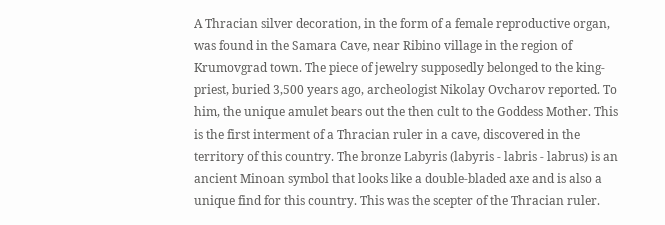A Thracian silver decoration, in the form of a female reproductive organ, was found in the Samara Cave, near Ribino village in the region of Krumovgrad town. The piece of jewelry supposedly belonged to the king-priest, buried 3,500 years ago, archeologist Nikolay Ovcharov reported. To him, the unique amulet bears out the then cult to the Goddess Mother. This is the first interment of a Thracian ruler in a cave, discovered in the territory of this country. The bronze Labyris (labyris - labris - labrus) is an ancient Minoan symbol that looks like a double-bladed axe and is also a unique find for this country. This was the scepter of the Thracian ruler.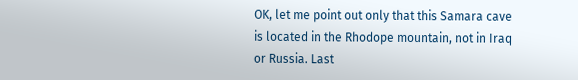OK, let me point out only that this Samara cave is located in the Rhodope mountain, not in Iraq or Russia. Last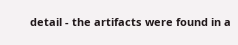detail - the artifacts were found in a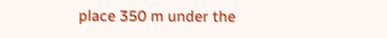place 350 m under the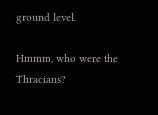ground level.

Hmmm, who were the Thracians?